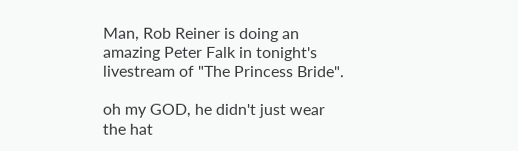Man, Rob Reiner is doing an amazing Peter Falk in tonight's livestream of "The Princess Bride".

oh my GOD, he didn't just wear the hat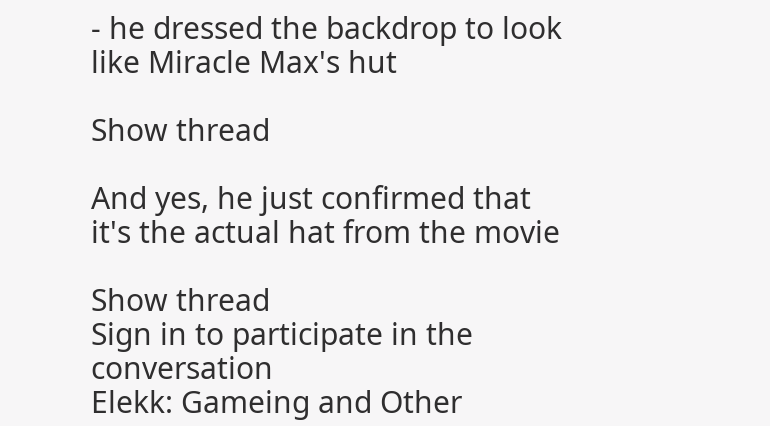- he dressed the backdrop to look like Miracle Max's hut

Show thread

And yes, he just confirmed that it's the actual hat from the movie

Show thread
Sign in to participate in the conversation
Elekk: Gameing and Other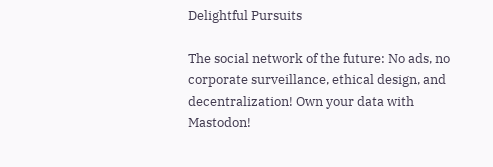Delightful Pursuits

The social network of the future: No ads, no corporate surveillance, ethical design, and decentralization! Own your data with Mastodon!